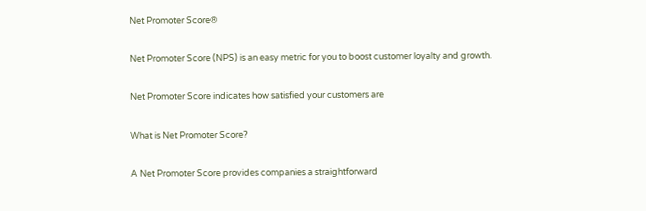Net Promoter Score®

Net Promoter Score (NPS) is an easy metric for you to boost customer loyalty and growth.

Net Promoter Score indicates how satisfied your customers are

What is Net Promoter Score?

A Net Promoter Score provides companies a straightforward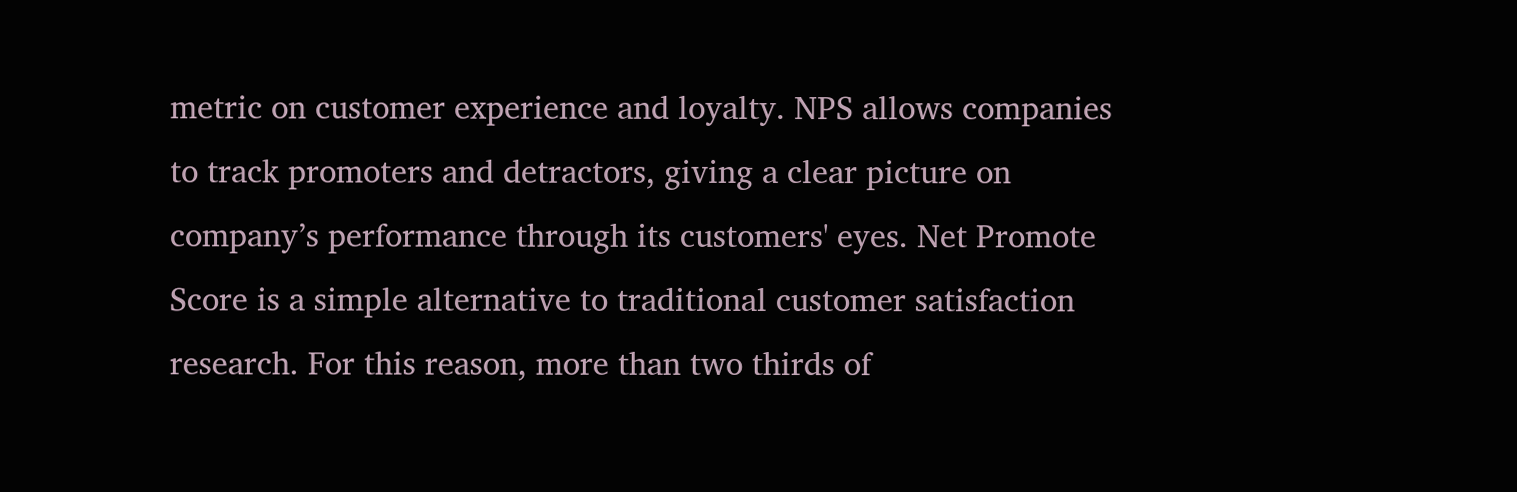metric on customer experience and loyalty. NPS allows companies to track promoters and detractors, giving a clear picture on company’s performance through its customers' eyes. Net Promote Score is a simple alternative to traditional customer satisfaction research. For this reason, more than two thirds of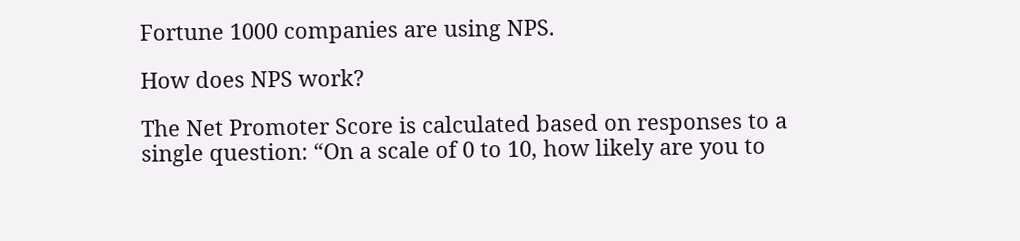Fortune 1000 companies are using NPS.

How does NPS work?

The Net Promoter Score is calculated based on responses to a single question: “On a scale of 0 to 10, how likely are you to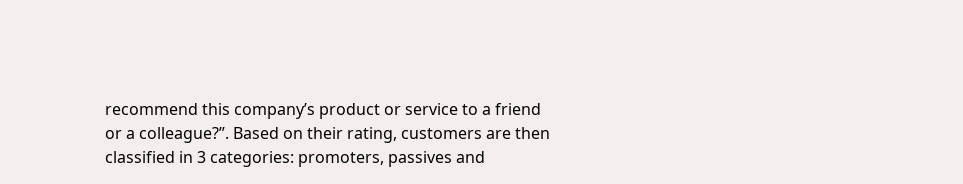recommend this company’s product or service to a friend or a colleague?”. Based on their rating, customers are then classified in 3 categories: promoters, passives and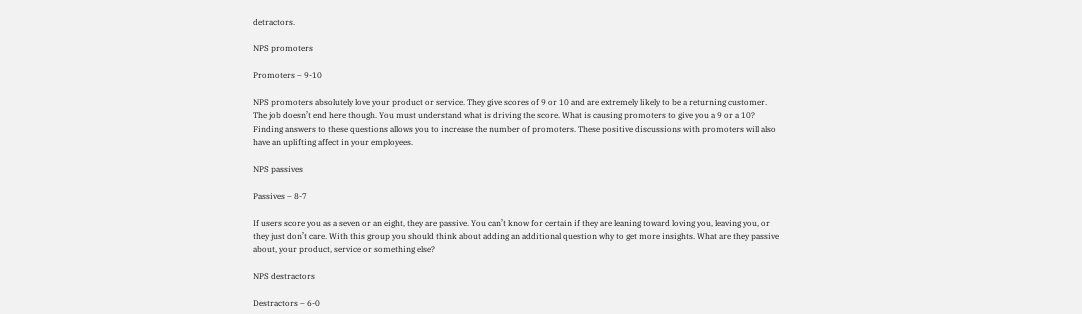detractors.

NPS promoters

Promoters – 9-10

NPS promoters absolutely love your product or service. They give scores of 9 or 10 and are extremely likely to be a returning customer. The job doesn’t end here though. You must understand what is driving the score. What is causing promoters to give you a 9 or a 10? Finding answers to these questions allows you to increase the number of promoters. These positive discussions with promoters will also have an uplifting affect in your employees.

NPS passives

Passives – 8-7

If users score you as a seven or an eight, they are passive. You can’t know for certain if they are leaning toward loving you, leaving you, or they just don’t care. With this group you should think about adding an additional question why to get more insights. What are they passive about, your product, service or something else?

NPS destractors

Destractors – 6-0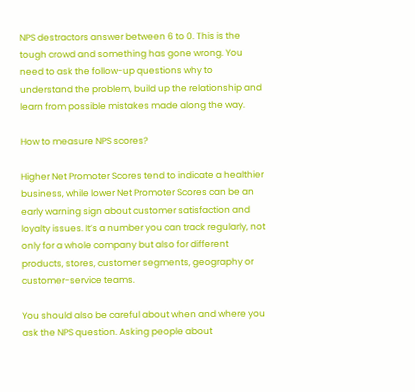NPS destractors answer between 6 to 0. This is the tough crowd and something has gone wrong. You need to ask the follow-up questions why to understand the problem, build up the relationship and learn from possible mistakes made along the way.

How to measure NPS scores?

Higher Net Promoter Scores tend to indicate a healthier business, while lower Net Promoter Scores can be an early warning sign about customer satisfaction and loyalty issues. It’s a number you can track regularly, not only for a whole company but also for different products, stores, customer segments, geography or customer-service teams.

You should also be careful about when and where you ask the NPS question. Asking people about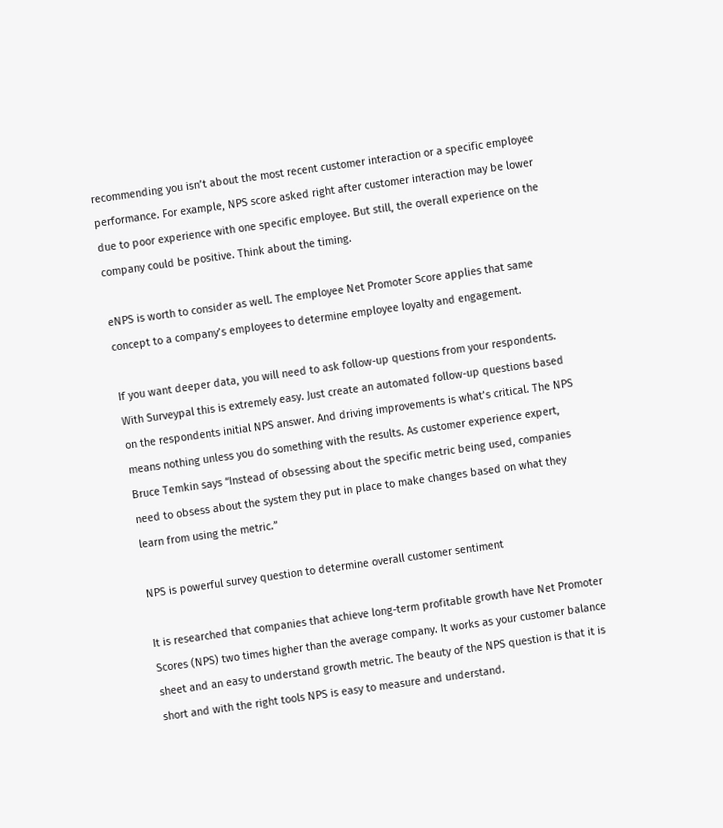recommending you isn’t about the most recent customer interaction or a specific employee performance. For example, NPS score asked right after customer interaction may be lower due to poor experience with one specific employee. But still, the overall experience on the company could be positive. Think about the timing.

eNPS is worth to consider as well. The employee Net Promoter Score applies that same concept to a company’s employees to determine employee loyalty and engagement.

If you want deeper data, you will need to ask follow-up questions from your respondents. With Surveypal this is extremely easy. Just create an automated follow-up questions based on the respondents initial NPS answer. And driving improvements is what’s critical. The NPS means nothing unless you do something with the results. As customer experience expert, Bruce Temkin says “Instead of obsessing about the specific metric being used, companies need to obsess about the system they put in place to make changes based on what they learn from using the metric.”

NPS is powerful survey question to determine overall customer sentiment

It is researched that companies that achieve long-term profitable growth have Net Promoter Scores (NPS) two times higher than the average company. It works as your customer balance sheet and an easy to understand growth metric. The beauty of the NPS question is that it is short and with the right tools NPS is easy to measure and understand.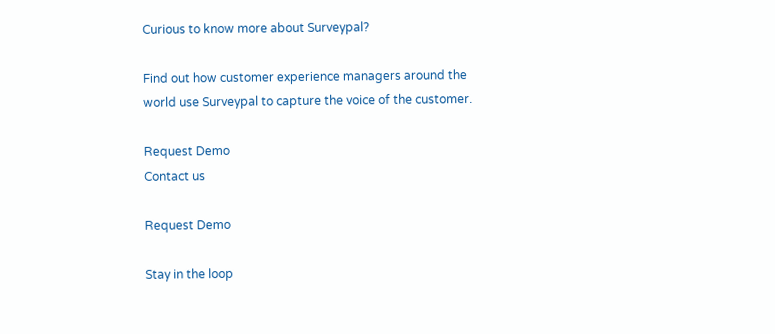Curious to know more about Surveypal?

Find out how customer experience managers around the world use Surveypal to capture the voice of the customer.

Request Demo
Contact us

Request Demo

Stay in the loop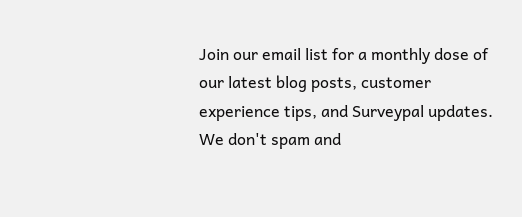Join our email list for a monthly dose of our latest blog posts, customer experience tips, and Surveypal updates. We don't spam and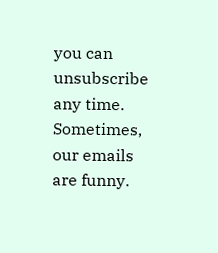you can unsubscribe any time. Sometimes, our emails are funny.